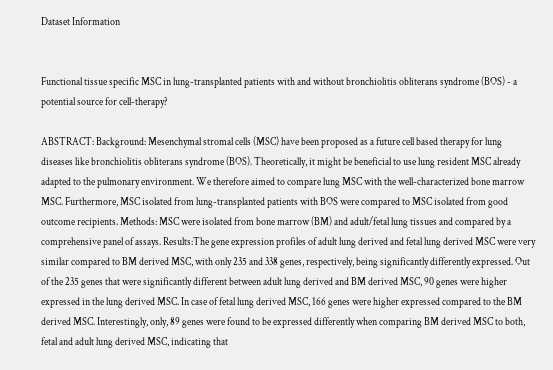Dataset Information


Functional tissue specific MSC in lung-transplanted patients with and without bronchiolitis obliterans syndrome (BOS) - a potential source for cell-therapy?

ABSTRACT: Background: Mesenchymal stromal cells (MSC) have been proposed as a future cell based therapy for lung diseases like bronchiolitis obliterans syndrome (BOS). Theoretically, it might be beneficial to use lung resident MSC already adapted to the pulmonary environment. We therefore aimed to compare lung MSC with the well-characterized bone marrow MSC. Furthermore, MSC isolated from lung-transplanted patients with BOS were compared to MSC isolated from good outcome recipients. Methods: MSC were isolated from bone marrow (BM) and adult/fetal lung tissues and compared by a comprehensive panel of assays. Results:The gene expression profiles of adult lung derived and fetal lung derived MSC were very similar compared to BM derived MSC, with only 235 and 338 genes, respectively, being significantly differently expressed. Out of the 235 genes that were significantly different between adult lung derived and BM derived MSC, 90 genes were higher expressed in the lung derived MSC. In case of fetal lung derived MSC, 166 genes were higher expressed compared to the BM derived MSC. Interestingly, only, 89 genes were found to be expressed differently when comparing BM derived MSC to both, fetal and adult lung derived MSC, indicating that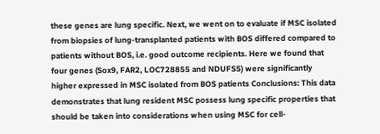these genes are lung specific. Next, we went on to evaluate if MSC isolated from biopsies of lung-transplanted patients with BOS differed compared to patients without BOS, i.e. good outcome recipients. Here we found that four genes (Sox9, FAR2, LOC728855 and NDUFS5) were significantly higher expressed in MSC isolated from BOS patients Conclusions: This data demonstrates that lung resident MSC possess lung specific properties that should be taken into considerations when using MSC for cell-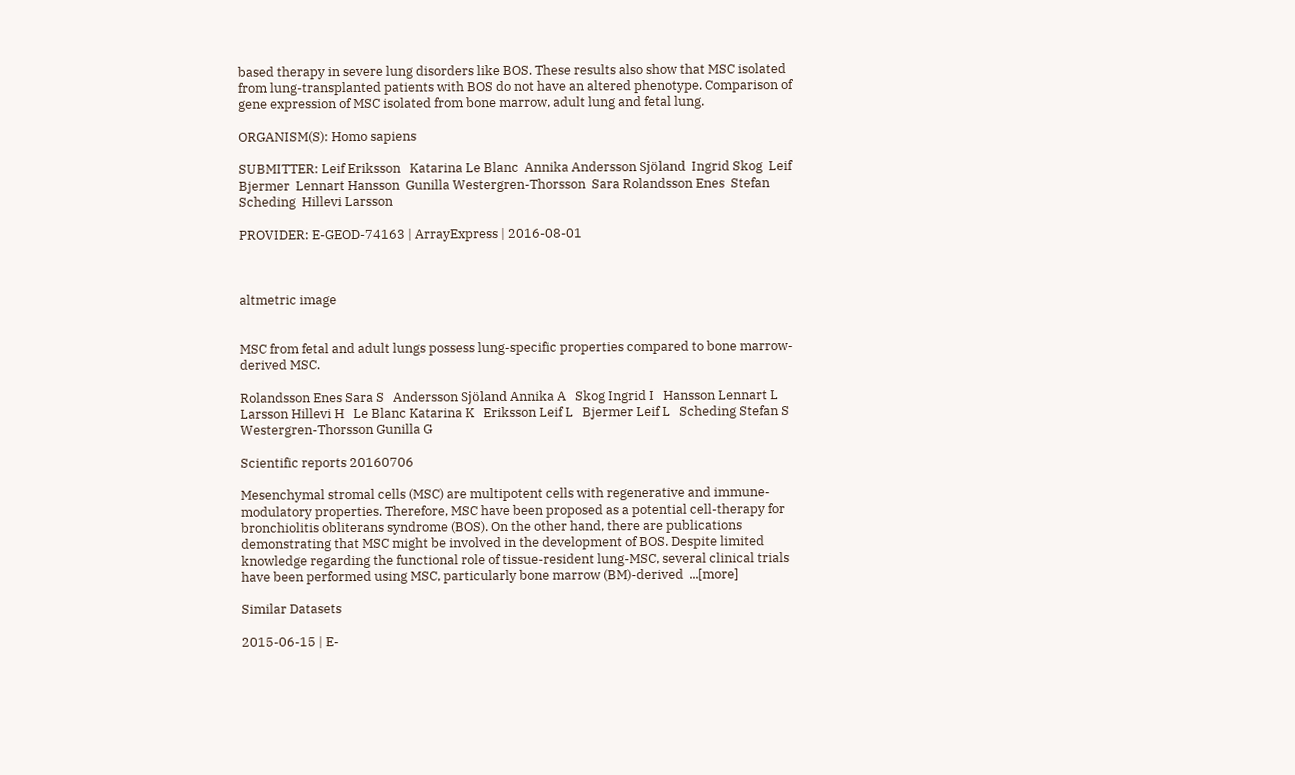based therapy in severe lung disorders like BOS. These results also show that MSC isolated from lung-transplanted patients with BOS do not have an altered phenotype. Comparison of gene expression of MSC isolated from bone marrow, adult lung and fetal lung.

ORGANISM(S): Homo sapiens

SUBMITTER: Leif Eriksson   Katarina Le Blanc  Annika Andersson Sjöland  Ingrid Skog  Leif Bjermer  Lennart Hansson  Gunilla Westergren-Thorsson  Sara Rolandsson Enes  Stefan Scheding  Hillevi Larsson

PROVIDER: E-GEOD-74163 | ArrayExpress | 2016-08-01



altmetric image


MSC from fetal and adult lungs possess lung-specific properties compared to bone marrow-derived MSC.

Rolandsson Enes Sara S   Andersson Sjöland Annika A   Skog Ingrid I   Hansson Lennart L   Larsson Hillevi H   Le Blanc Katarina K   Eriksson Leif L   Bjermer Leif L   Scheding Stefan S   Westergren-Thorsson Gunilla G

Scientific reports 20160706

Mesenchymal stromal cells (MSC) are multipotent cells with regenerative and immune-modulatory properties. Therefore, MSC have been proposed as a potential cell-therapy for bronchiolitis obliterans syndrome (BOS). On the other hand, there are publications demonstrating that MSC might be involved in the development of BOS. Despite limited knowledge regarding the functional role of tissue-resident lung-MSC, several clinical trials have been performed using MSC, particularly bone marrow (BM)-derived  ...[more]

Similar Datasets

2015-06-15 | E-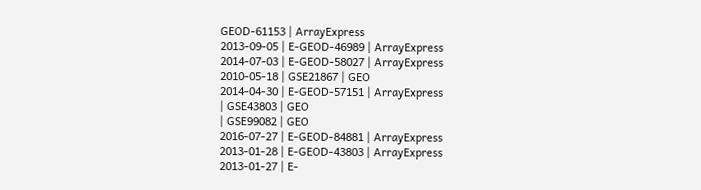GEOD-61153 | ArrayExpress
2013-09-05 | E-GEOD-46989 | ArrayExpress
2014-07-03 | E-GEOD-58027 | ArrayExpress
2010-05-18 | GSE21867 | GEO
2014-04-30 | E-GEOD-57151 | ArrayExpress
| GSE43803 | GEO
| GSE99082 | GEO
2016-07-27 | E-GEOD-84881 | ArrayExpress
2013-01-28 | E-GEOD-43803 | ArrayExpress
2013-01-27 | E-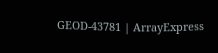GEOD-43781 | ArrayExpress